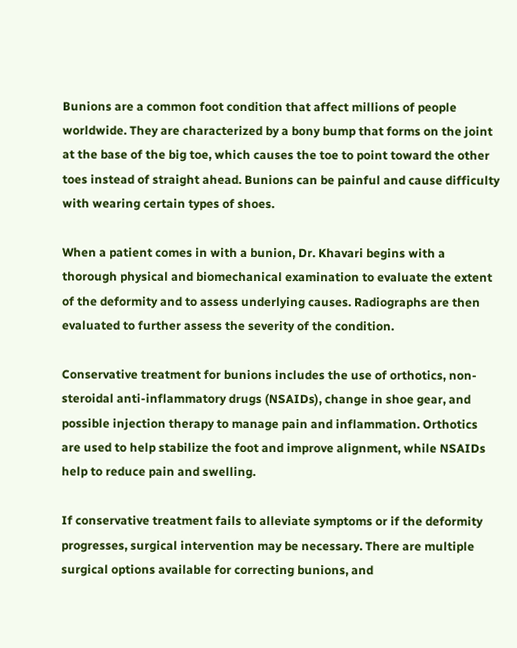Bunions are a common foot condition that affect millions of people worldwide. They are characterized by a bony bump that forms on the joint at the base of the big toe, which causes the toe to point toward the other toes instead of straight ahead. Bunions can be painful and cause difficulty with wearing certain types of shoes.

When a patient comes in with a bunion, Dr. Khavari begins with a thorough physical and biomechanical examination to evaluate the extent of the deformity and to assess underlying causes. Radiographs are then evaluated to further assess the severity of the condition.

Conservative treatment for bunions includes the use of orthotics, non-steroidal anti-inflammatory drugs (NSAIDs), change in shoe gear, and possible injection therapy to manage pain and inflammation. Orthotics are used to help stabilize the foot and improve alignment, while NSAIDs help to reduce pain and swelling.

If conservative treatment fails to alleviate symptoms or if the deformity progresses, surgical intervention may be necessary. There are multiple surgical options available for correcting bunions, and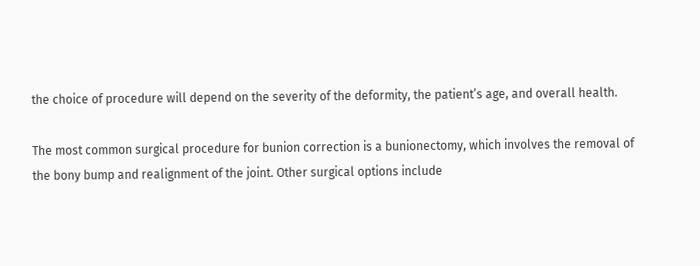the choice of procedure will depend on the severity of the deformity, the patient’s age, and overall health.

The most common surgical procedure for bunion correction is a bunionectomy, which involves the removal of the bony bump and realignment of the joint. Other surgical options include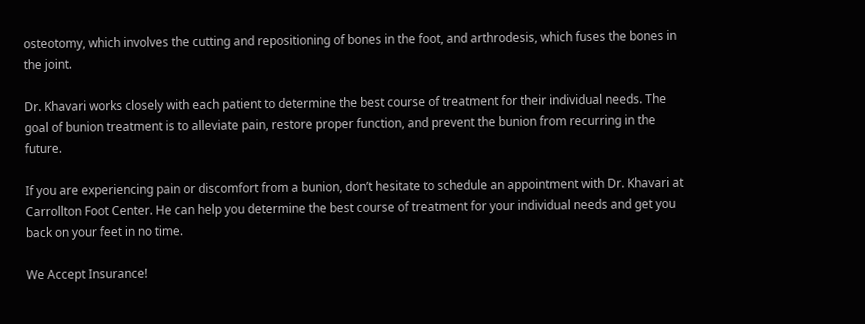osteotomy, which involves the cutting and repositioning of bones in the foot, and arthrodesis, which fuses the bones in the joint.

Dr. Khavari works closely with each patient to determine the best course of treatment for their individual needs. The goal of bunion treatment is to alleviate pain, restore proper function, and prevent the bunion from recurring in the future.

If you are experiencing pain or discomfort from a bunion, don’t hesitate to schedule an appointment with Dr. Khavari at Carrollton Foot Center. He can help you determine the best course of treatment for your individual needs and get you back on your feet in no time.

We Accept Insurance!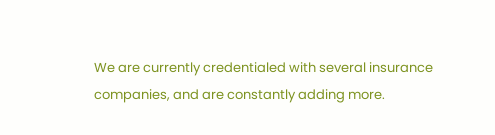We are currently credentialed with several insurance companies, and are constantly adding more.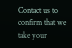Contact us to confirm that we take your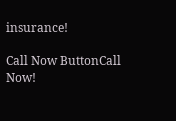insurance!

Call Now ButtonCall Now!